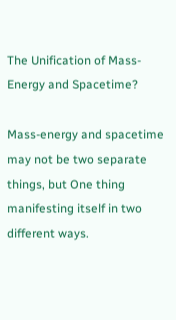The Unification of Mass-Energy and Spacetime?

Mass-energy and spacetime may not be two separate things, but One thing manifesting itself in two different ways.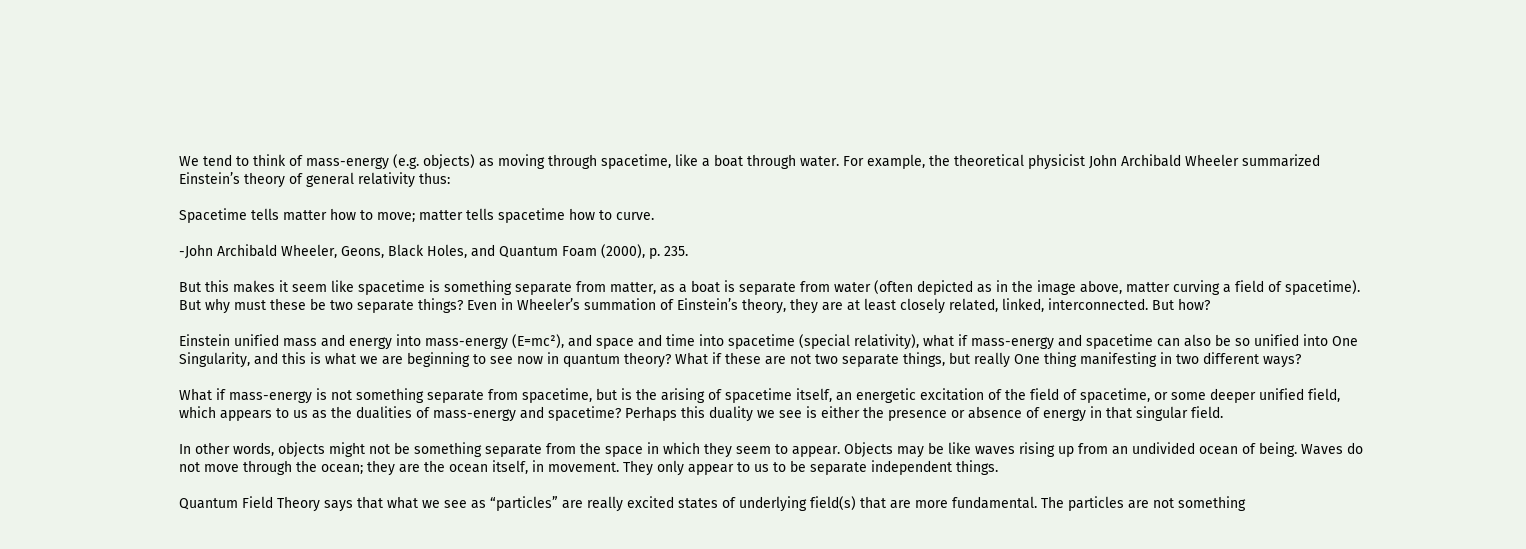We tend to think of mass-energy (e.g. objects) as moving through spacetime, like a boat through water. For example, the theoretical physicist John Archibald Wheeler summarized Einstein’s theory of general relativity thus:

Spacetime tells matter how to move; matter tells spacetime how to curve.

-John Archibald Wheeler, Geons, Black Holes, and Quantum Foam (2000), p. 235.

But this makes it seem like spacetime is something separate from matter, as a boat is separate from water (often depicted as in the image above, matter curving a field of spacetime). But why must these be two separate things? Even in Wheeler’s summation of Einstein’s theory, they are at least closely related, linked, interconnected. But how?

Einstein unified mass and energy into mass-energy (E=mc²), and space and time into spacetime (special relativity), what if mass-energy and spacetime can also be so unified into One Singularity, and this is what we are beginning to see now in quantum theory? What if these are not two separate things, but really One thing manifesting in two different ways?

What if mass-energy is not something separate from spacetime, but is the arising of spacetime itself, an energetic excitation of the field of spacetime, or some deeper unified field, which appears to us as the dualities of mass-energy and spacetime? Perhaps this duality we see is either the presence or absence of energy in that singular field.

In other words, objects might not be something separate from the space in which they seem to appear. Objects may be like waves rising up from an undivided ocean of being. Waves do not move through the ocean; they are the ocean itself, in movement. They only appear to us to be separate independent things.

Quantum Field Theory says that what we see as “particles” are really excited states of underlying field(s) that are more fundamental. The particles are not something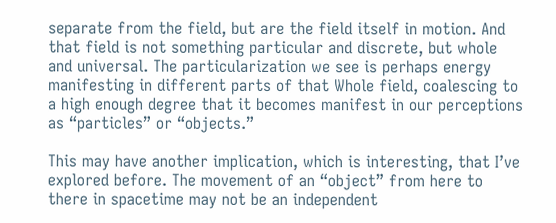separate from the field, but are the field itself in motion. And that field is not something particular and discrete, but whole and universal. The particularization we see is perhaps energy manifesting in different parts of that Whole field, coalescing to a high enough degree that it becomes manifest in our perceptions as “particles” or “objects.”

This may have another implication, which is interesting, that I’ve explored before. The movement of an “object” from here to there in spacetime may not be an independent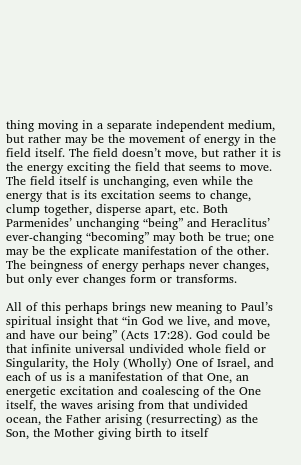thing moving in a separate independent medium, but rather may be the movement of energy in the field itself. The field doesn’t move, but rather it is the energy exciting the field that seems to move. The field itself is unchanging, even while the energy that is its excitation seems to change, clump together, disperse apart, etc. Both Parmenides’ unchanging “being” and Heraclitus’ ever-changing “becoming” may both be true; one may be the explicate manifestation of the other. The beingness of energy perhaps never changes, but only ever changes form or transforms.

All of this perhaps brings new meaning to Paul’s spiritual insight that “in God we live, and move, and have our being” (Acts 17:28). God could be that infinite universal undivided whole field or Singularity, the Holy (Wholly) One of Israel, and each of us is a manifestation of that One, an energetic excitation and coalescing of the One itself, the waves arising from that undivided ocean, the Father arising (resurrecting) as the Son, the Mother giving birth to itself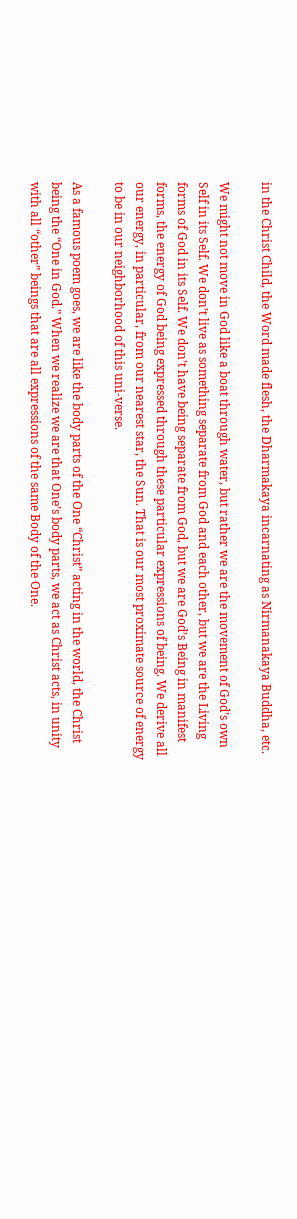in the Christ Child, the Word made flesh, the Dharmakaya incarnating as Nirmanakaya Buddha, etc.

We might not move in God like a boat through water, but rather we are the movement of God’s own Self in its Self. We don’t live as something separate from God and each other, but we are the Living forms of God in its Self. We don’t have being separate from God, but we are God’s Being in manifest forms, the energy of God being expressed through these particular expressions of being. We derive all our energy, in particular, from our nearest star, the Sun. That is our most proximate source of energy to be in our neighborhood of this uni-verse.

As a famous poem goes, we are like the body parts of the One “Christ” acting in the world, the Christ being the “One in God.” When we realize we are that One’s body parts, we act as Christ acts, in unity with all “other” beings that are all expressions of the same Body of the One.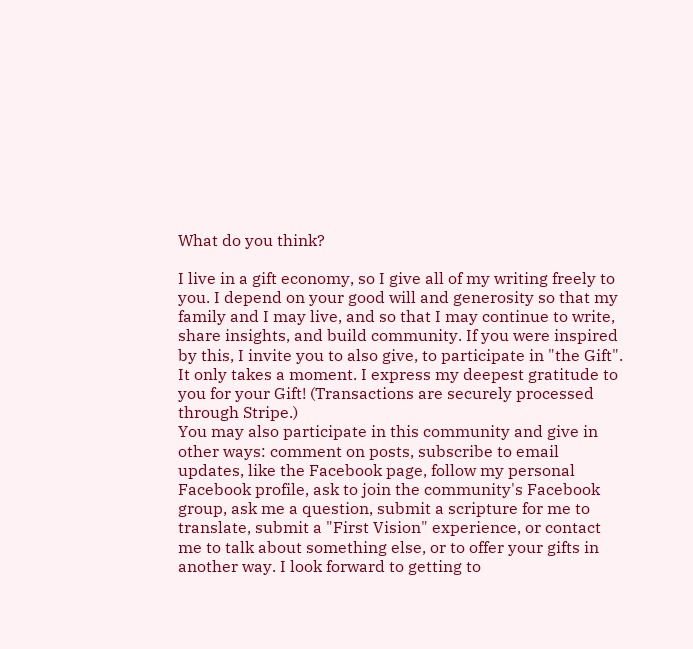What do you think?

I live in a gift economy, so I give all of my writing freely to you. I depend on your good will and generosity so that my family and I may live, and so that I may continue to write, share insights, and build community. If you were inspired by this, I invite you to also give, to participate in "the Gift". It only takes a moment. I express my deepest gratitude to you for your Gift! (Transactions are securely processed through Stripe.)
You may also participate in this community and give in other ways: comment on posts, subscribe to email updates, like the Facebook page, follow my personal Facebook profile, ask to join the community's Facebook group, ask me a question, submit a scripture for me to translate, submit a "First Vision" experience, or contact me to talk about something else, or to offer your gifts in another way. I look forward to getting to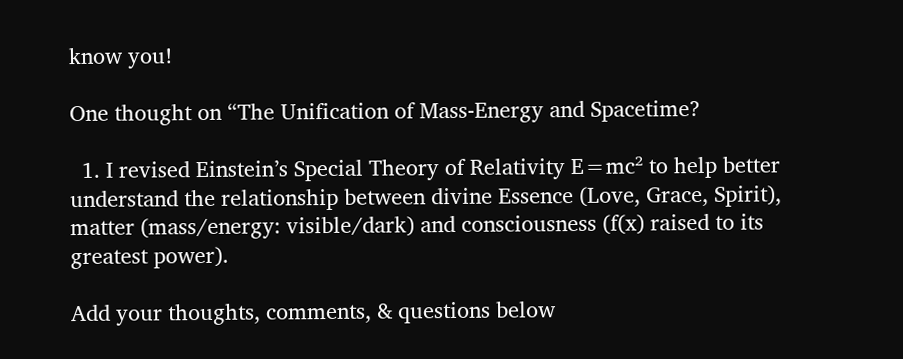know you!

One thought on “The Unification of Mass-Energy and Spacetime?

  1. I revised Einstein’s Special Theory of Relativity E=mc² to help better understand the relationship between divine Essence (Love, Grace, Spirit), matter (mass/energy: visible/dark) and consciousness (f(x) raised to its greatest power).

Add your thoughts, comments, & questions below